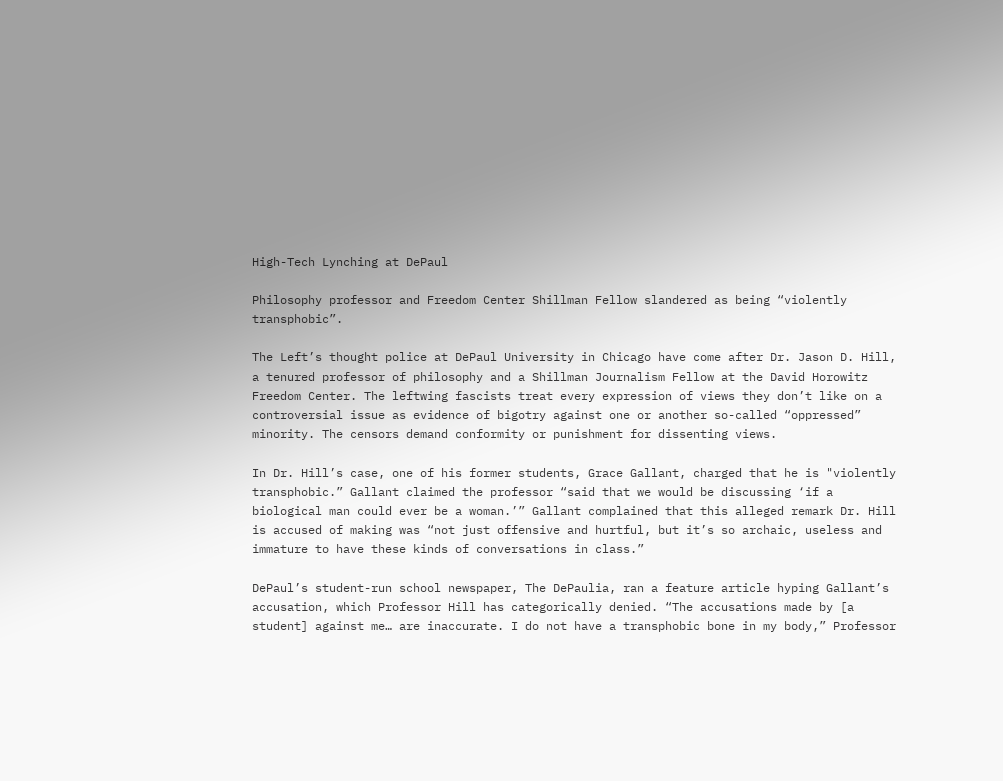High-Tech Lynching at DePaul

Philosophy professor and Freedom Center Shillman Fellow slandered as being “violently transphobic”.

The Left’s thought police at DePaul University in Chicago have come after Dr. Jason D. Hill, a tenured professor of philosophy and a Shillman Journalism Fellow at the David Horowitz Freedom Center. The leftwing fascists treat every expression of views they don’t like on a controversial issue as evidence of bigotry against one or another so-called “oppressed” minority. The censors demand conformity or punishment for dissenting views.

In Dr. Hill’s case, one of his former students, Grace Gallant, charged that he is "violently transphobic.” Gallant claimed the professor “said that we would be discussing ‘if a biological man could ever be a woman.’” Gallant complained that this alleged remark Dr. Hill is accused of making was “not just offensive and hurtful, but it’s so archaic, useless and immature to have these kinds of conversations in class.”

DePaul’s student-run school newspaper, The DePaulia, ran a feature article hyping Gallant’s accusation, which Professor Hill has categorically denied. “The accusations made by [a student] against me… are inaccurate. I do not have a transphobic bone in my body,” Professor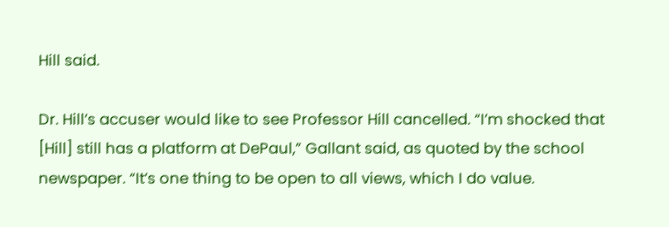Hill said.

Dr. Hill’s accuser would like to see Professor Hill cancelled. “I’m shocked that [Hill] still has a platform at DePaul,” Gallant said, as quoted by the school newspaper. “It’s one thing to be open to all views, which I do value.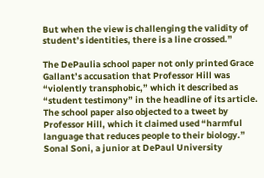But when the view is challenging the validity of student’s identities, there is a line crossed.”

The DePaulia school paper not only printed Grace Gallant’s accusation that Professor Hill was “violently transphobic,” which it described as “student testimony” in the headline of its article. The school paper also objected to a tweet by Professor Hill, which it claimed used “harmful language that reduces people to their biology.” Sonal Soni, a junior at DePaul University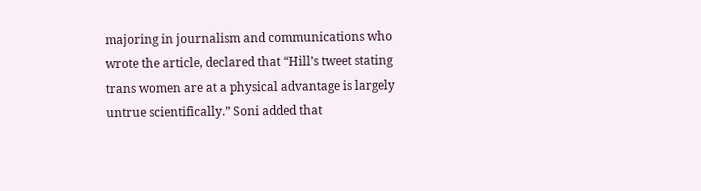majoring in journalism and communications who wrote the article, declared that “Hill’s tweet stating trans women are at a physical advantage is largely untrue scientifically.” Soni added that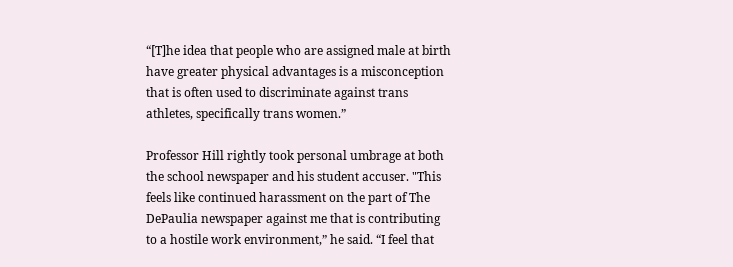“[T]he idea that people who are assigned male at birth have greater physical advantages is a misconception that is often used to discriminate against trans athletes, specifically trans women.”

Professor Hill rightly took personal umbrage at both the school newspaper and his student accuser. "This feels like continued harassment on the part of The DePaulia newspaper against me that is contributing to a hostile work environment,” he said. “I feel that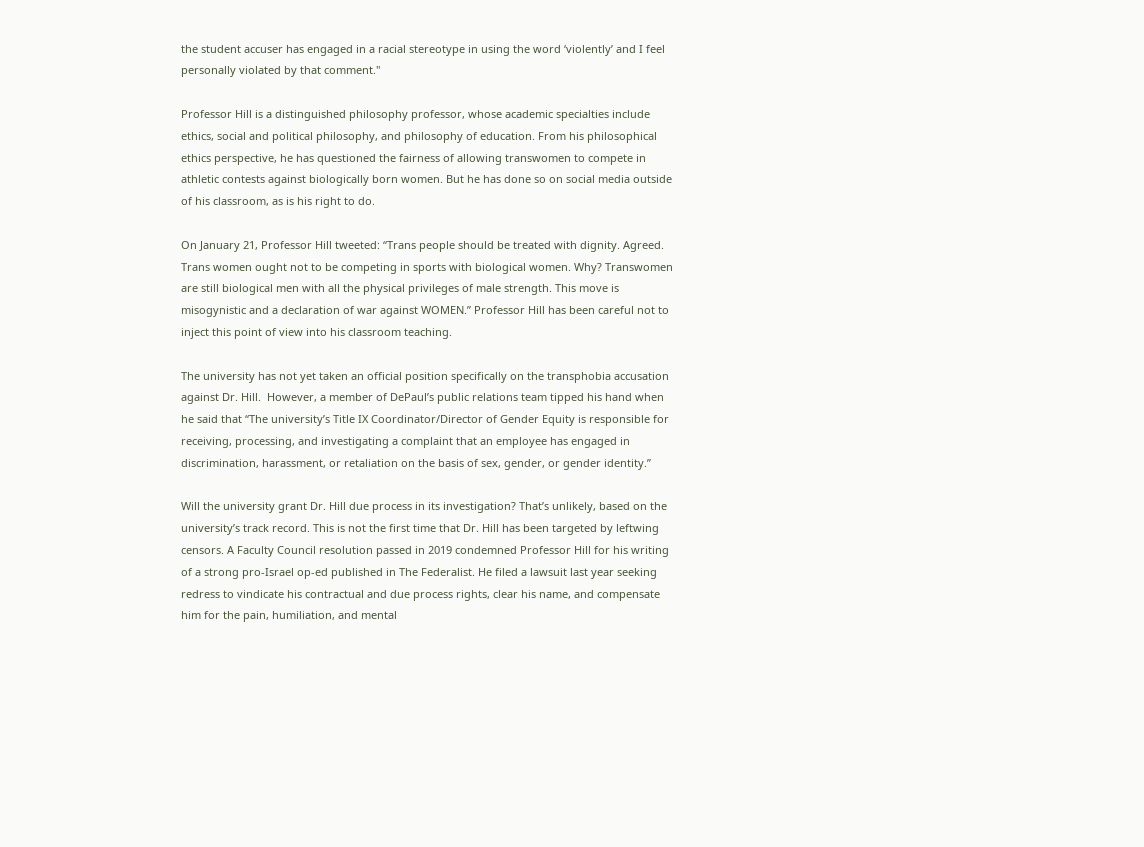the student accuser has engaged in a racial stereotype in using the word ‘violently’ and I feel personally violated by that comment."

Professor Hill is a distinguished philosophy professor, whose academic specialties include ethics, social and political philosophy, and philosophy of education. From his philosophical ethics perspective, he has questioned the fairness of allowing transwomen to compete in athletic contests against biologically born women. But he has done so on social media outside of his classroom, as is his right to do.

On January 21, Professor Hill tweeted: “Trans people should be treated with dignity. Agreed. Trans women ought not to be competing in sports with biological women. Why? Transwomen are still biological men with all the physical privileges of male strength. This move is misogynistic and a declaration of war against WOMEN.” Professor Hill has been careful not to inject this point of view into his classroom teaching.

The university has not yet taken an official position specifically on the transphobia accusation against Dr. Hill.  However, a member of DePaul’s public relations team tipped his hand when he said that “The university’s Title IX Coordinator/Director of Gender Equity is responsible for receiving, processing, and investigating a complaint that an employee has engaged in discrimination, harassment, or retaliation on the basis of sex, gender, or gender identity.”

Will the university grant Dr. Hill due process in its investigation? That’s unlikely, based on the university’s track record. This is not the first time that Dr. Hill has been targeted by leftwing censors. A Faculty Council resolution passed in 2019 condemned Professor Hill for his writing of a strong pro-Israel op-ed published in The Federalist. He filed a lawsuit last year seeking redress to vindicate his contractual and due process rights, clear his name, and compensate him for the pain, humiliation, and mental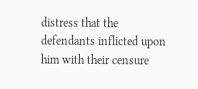distress that the defendants inflicted upon him with their censure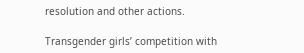resolution and other actions.

Transgender girls’ competition with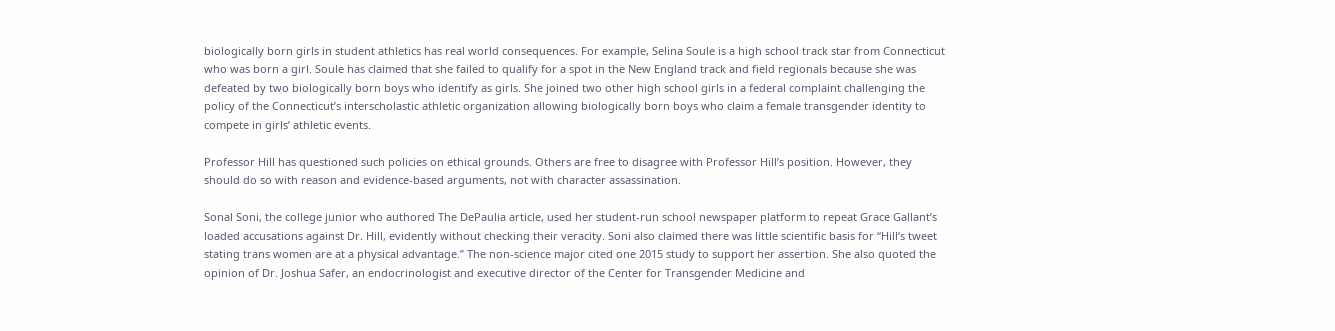biologically born girls in student athletics has real world consequences. For example, Selina Soule is a high school track star from Connecticut who was born a girl. Soule has claimed that she failed to qualify for a spot in the New England track and field regionals because she was defeated by two biologically born boys who identify as girls. She joined two other high school girls in a federal complaint challenging the policy of the Connecticut’s interscholastic athletic organization allowing biologically born boys who claim a female transgender identity to compete in girls’ athletic events.

Professor Hill has questioned such policies on ethical grounds. Others are free to disagree with Professor Hill’s position. However, they should do so with reason and evidence-based arguments, not with character assassination.

Sonal Soni, the college junior who authored The DePaulia article, used her student-run school newspaper platform to repeat Grace Gallant’s loaded accusations against Dr. Hill, evidently without checking their veracity. Soni also claimed there was little scientific basis for “Hill’s tweet stating trans women are at a physical advantage.” The non-science major cited one 2015 study to support her assertion. She also quoted the opinion of Dr. Joshua Safer, an endocrinologist and executive director of the Center for Transgender Medicine and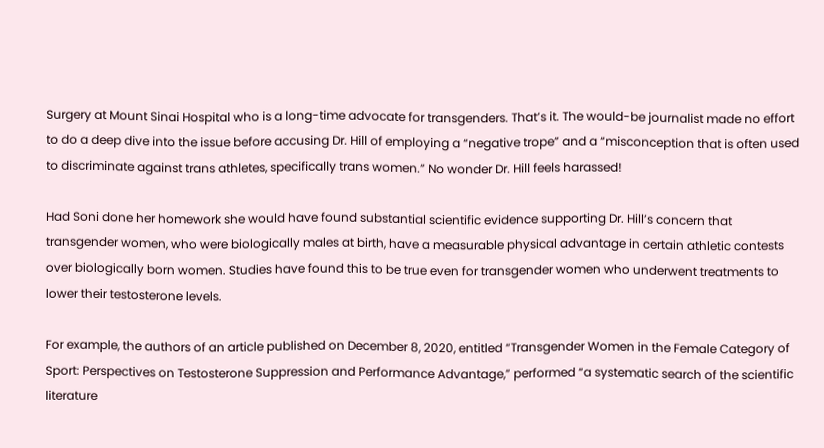Surgery at Mount Sinai Hospital who is a long-time advocate for transgenders. That’s it. The would-be journalist made no effort to do a deep dive into the issue before accusing Dr. Hill of employing a “negative trope” and a “misconception that is often used to discriminate against trans athletes, specifically trans women.” No wonder Dr. Hill feels harassed!

Had Soni done her homework she would have found substantial scientific evidence supporting Dr. Hill’s concern that transgender women, who were biologically males at birth, have a measurable physical advantage in certain athletic contests over biologically born women. Studies have found this to be true even for transgender women who underwent treatments to lower their testosterone levels.

For example, the authors of an article published on December 8, 2020, entitled “Transgender Women in the Female Category of Sport: Perspectives on Testosterone Suppression and Performance Advantage,” performed “a systematic search of the scientific literature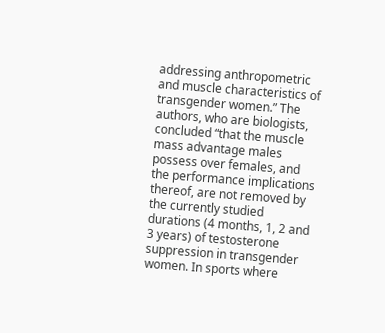addressing anthropometric and muscle characteristics of transgender women.” The authors, who are biologists, concluded “that the muscle mass advantage males possess over females, and the performance implications thereof, are not removed by the currently studied durations (4 months, 1, 2 and 3 years) of testosterone suppression in transgender women. In sports where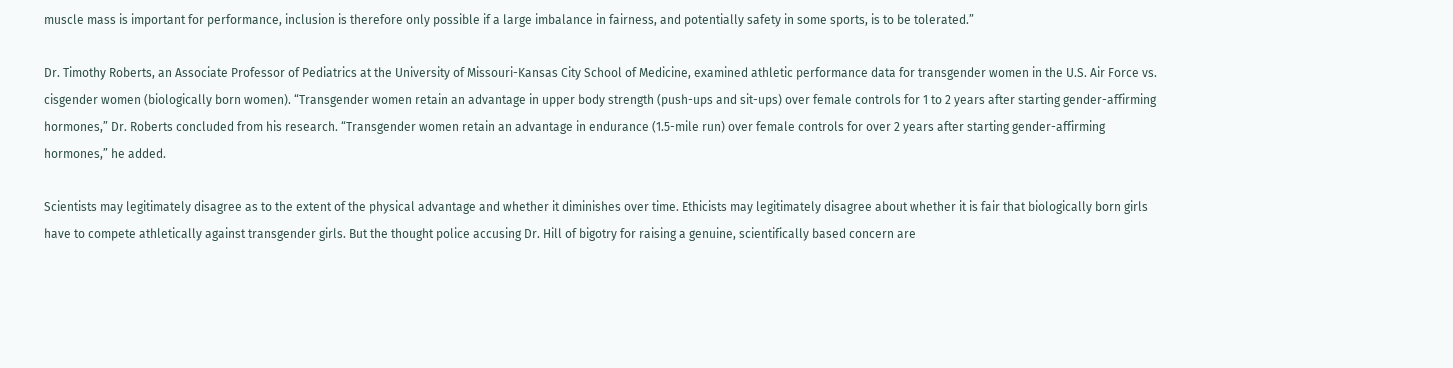muscle mass is important for performance, inclusion is therefore only possible if a large imbalance in fairness, and potentially safety in some sports, is to be tolerated.”

Dr. Timothy Roberts, an Associate Professor of Pediatrics at the University of Missouri-Kansas City School of Medicine, examined athletic performance data for transgender women in the U.S. Air Force vs. cisgender women (biologically born women). “Transgender women retain an advantage in upper body strength (push-ups and sit-ups) over female controls for 1 to 2 years after starting gender-affirming hormones,” Dr. Roberts concluded from his research. “Transgender women retain an advantage in endurance (1.5-mile run) over female controls for over 2 years after starting gender-affirming hormones,” he added.

Scientists may legitimately disagree as to the extent of the physical advantage and whether it diminishes over time. Ethicists may legitimately disagree about whether it is fair that biologically born girls have to compete athletically against transgender girls. But the thought police accusing Dr. Hill of bigotry for raising a genuine, scientifically based concern are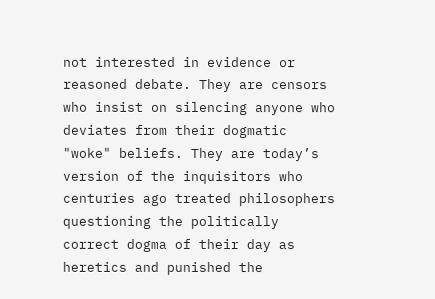not interested in evidence or reasoned debate. They are censors who insist on silencing anyone who deviates from their dogmatic "woke" beliefs. They are today’s version of the inquisitors who centuries ago treated philosophers questioning the politically correct dogma of their day as heretics and punished the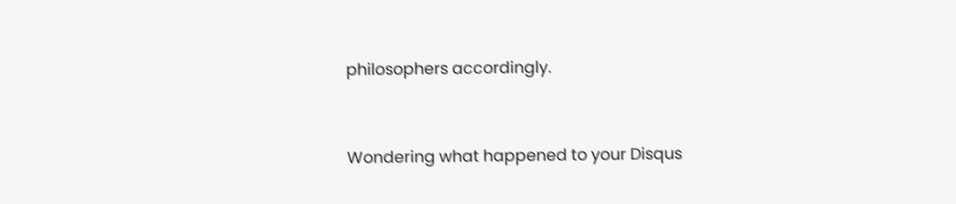philosophers accordingly.


Wondering what happened to your Disqus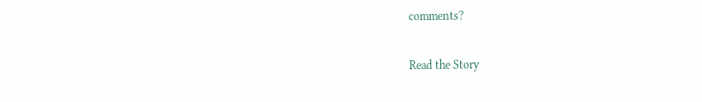comments?

Read the Story